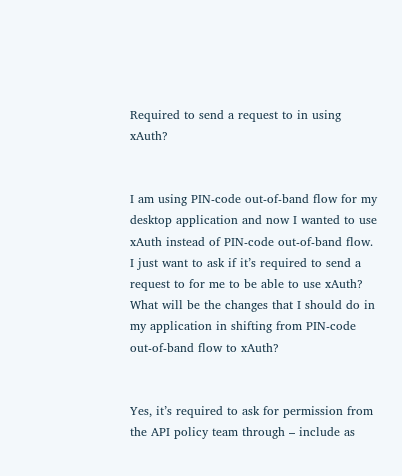Required to send a request to in using xAuth?


I am using PIN-code out-of-band flow for my desktop application and now I wanted to use xAuth instead of PIN-code out-of-band flow. I just want to ask if it’s required to send a request to for me to be able to use xAuth?
What will be the changes that I should do in my application in shifting from PIN-code out-of-band flow to xAuth?


Yes, it’s required to ask for permission from the API policy team through – include as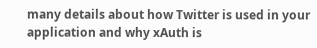many details about how Twitter is used in your application and why xAuth is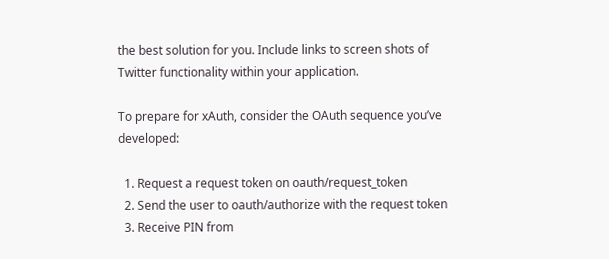the best solution for you. Include links to screen shots of Twitter functionality within your application.

To prepare for xAuth, consider the OAuth sequence you’ve developed:

  1. Request a request token on oauth/request_token
  2. Send the user to oauth/authorize with the request token
  3. Receive PIN from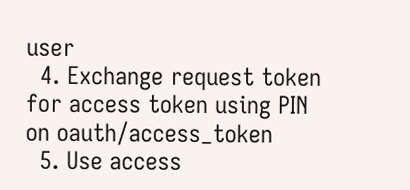user
  4. Exchange request token for access token using PIN on oauth/access_token
  5. Use access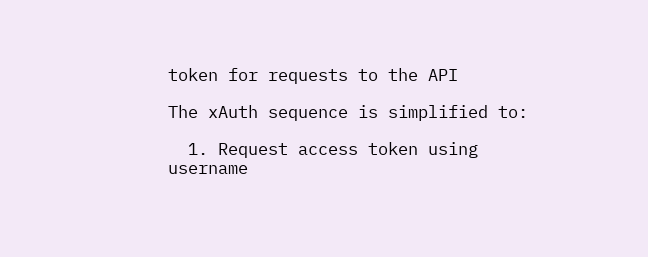token for requests to the API

The xAuth sequence is simplified to:

  1. Request access token using username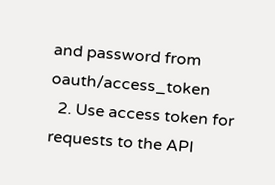and password from oauth/access_token
  2. Use access token for requests to the API